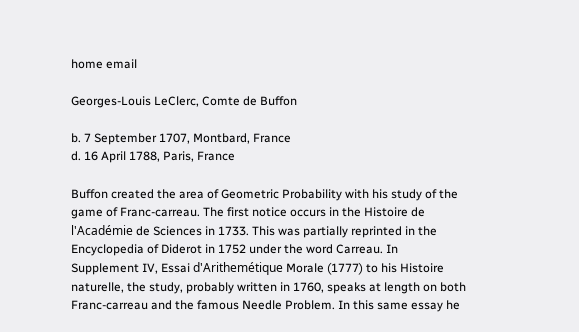home email

Georges-Louis LeClerc, Comte de Buffon

b. 7 September 1707, Montbard, France
d. 16 April 1788, Paris, France

Buffon created the area of Geometric Probability with his study of the game of Franc-carreau. The first notice occurs in the Histoire de l'Académie de Sciences in 1733. This was partially reprinted in the Encyclopedia of Diderot in 1752 under the word Carreau. In Supplement IV, Essai d'Arithemétique Morale (1777) to his Histoire naturelle, the study, probably written in 1760, speaks at length on both Franc-carreau and the famous Needle Problem. In this same essay he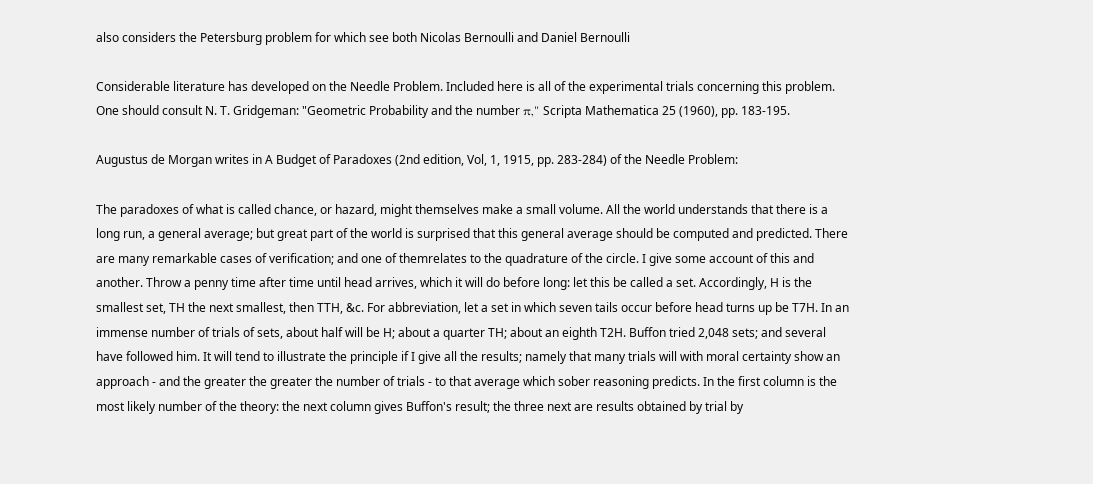also considers the Petersburg problem for which see both Nicolas Bernoulli and Daniel Bernoulli

Considerable literature has developed on the Needle Problem. Included here is all of the experimental trials concerning this problem. One should consult N. T. Gridgeman: "Geometric Probability and the number π," Scripta Mathematica 25 (1960), pp. 183-195.

Augustus de Morgan writes in A Budget of Paradoxes (2nd edition, Vol, 1, 1915, pp. 283-284) of the Needle Problem:

The paradoxes of what is called chance, or hazard, might themselves make a small volume. All the world understands that there is a long run, a general average; but great part of the world is surprised that this general average should be computed and predicted. There are many remarkable cases of verification; and one of themrelates to the quadrature of the circle. I give some account of this and another. Throw a penny time after time until head arrives, which it will do before long: let this be called a set. Accordingly, H is the smallest set, TH the next smallest, then TTH, &c. For abbreviation, let a set in which seven tails occur before head turns up be T7H. In an immense number of trials of sets, about half will be H; about a quarter TH; about an eighth T2H. Buffon tried 2,048 sets; and several have followed him. It will tend to illustrate the principle if I give all the results; namely that many trials will with moral certainty show an approach - and the greater the greater the number of trials - to that average which sober reasoning predicts. In the first column is the most likely number of the theory: the next column gives Buffon's result; the three next are results obtained by trial by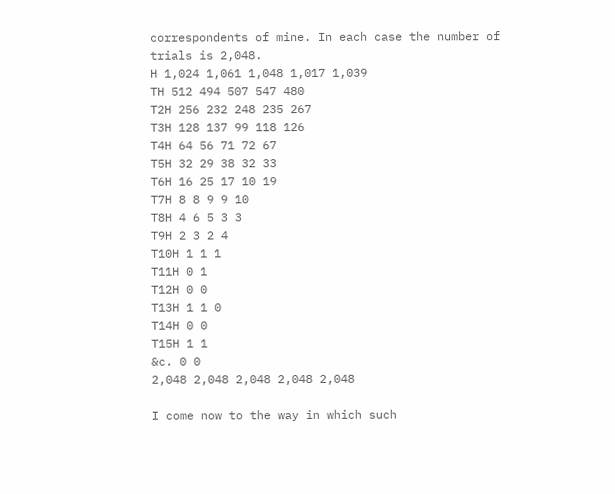correspondents of mine. In each case the number of trials is 2,048.
H 1,024 1,061 1,048 1,017 1,039
TH 512 494 507 547 480
T2H 256 232 248 235 267
T3H 128 137 99 118 126
T4H 64 56 71 72 67
T5H 32 29 38 32 33
T6H 16 25 17 10 19
T7H 8 8 9 9 10
T8H 4 6 5 3 3
T9H 2 3 2 4
T10H 1 1 1
T11H 0 1
T12H 0 0
T13H 1 1 0
T14H 0 0
T15H 1 1
&c. 0 0
2,048 2,048 2,048 2,048 2,048

I come now to the way in which such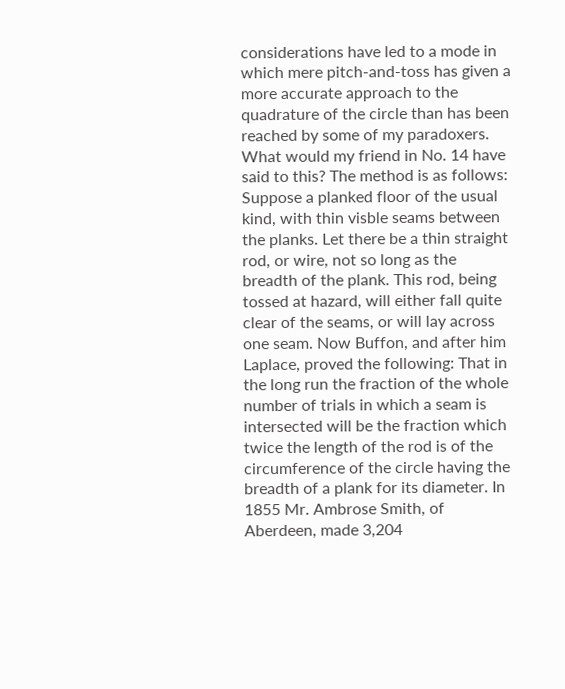considerations have led to a mode in which mere pitch-and-toss has given a more accurate approach to the quadrature of the circle than has been reached by some of my paradoxers. What would my friend in No. 14 have said to this? The method is as follows: Suppose a planked floor of the usual kind, with thin visble seams between the planks. Let there be a thin straight rod, or wire, not so long as the breadth of the plank. This rod, being tossed at hazard, will either fall quite clear of the seams, or will lay across one seam. Now Buffon, and after him Laplace, proved the following: That in the long run the fraction of the whole number of trials in which a seam is intersected will be the fraction which twice the length of the rod is of the circumference of the circle having the breadth of a plank for its diameter. In 1855 Mr. Ambrose Smith, of Aberdeen, made 3,204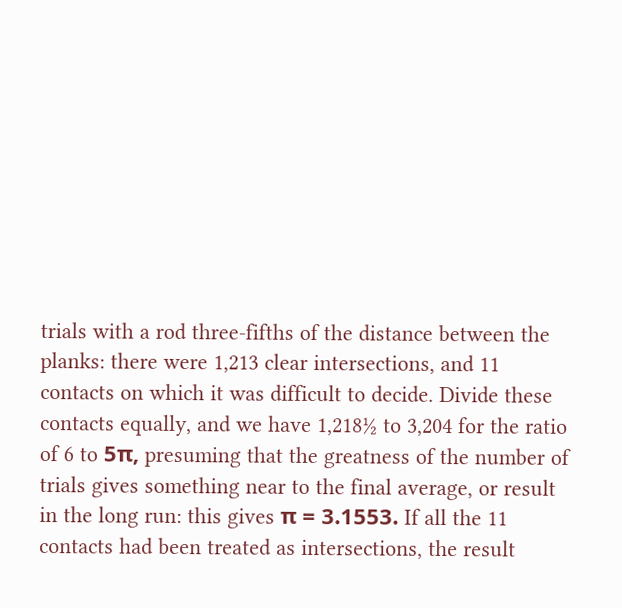trials with a rod three-fifths of the distance between the planks: there were 1,213 clear intersections, and 11 contacts on which it was difficult to decide. Divide these contacts equally, and we have 1,218½ to 3,204 for the ratio of 6 to 5π, presuming that the greatness of the number of trials gives something near to the final average, or result in the long run: this gives π = 3.1553. If all the 11 contacts had been treated as intersections, the result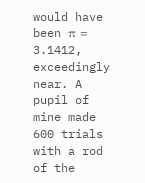would have been π = 3.1412, exceedingly near. A pupil of mine made 600 trials with a rod of the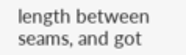length between seams, and got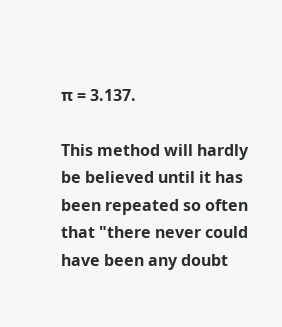π = 3.137.

This method will hardly be believed until it has been repeated so often that "there never could have been any doubt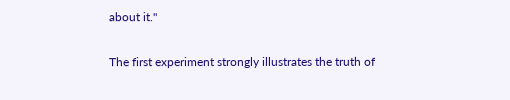about it."

The first experiment strongly illustrates the truth of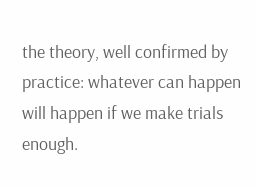the theory, well confirmed by practice: whatever can happen will happen if we make trials enough.